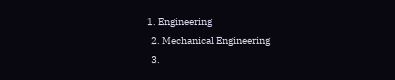1. Engineering
  2. Mechanical Engineering
  3.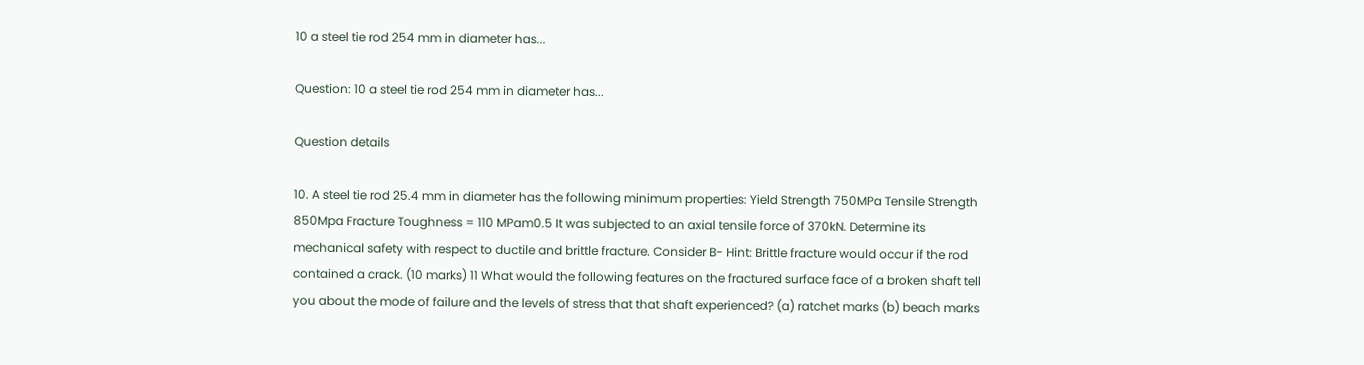10 a steel tie rod 254 mm in diameter has...

Question: 10 a steel tie rod 254 mm in diameter has...

Question details

10. A steel tie rod 25.4 mm in diameter has the following minimum properties: Yield Strength 750MPa Tensile Strength 850Mpa Fracture Toughness = 110 MPam0.5 It was subjected to an axial tensile force of 370kN. Determine its mechanical safety with respect to ductile and brittle fracture. Consider B- Hint: Brittle fracture would occur if the rod contained a crack. (10 marks) 11 What would the following features on the fractured surface face of a broken shaft tell you about the mode of failure and the levels of stress that that shaft experienced? (a) ratchet marks (b) beach marks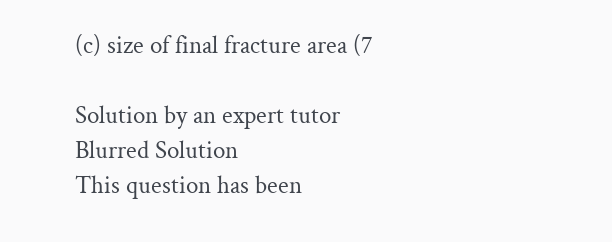(c) size of final fracture area (7

Solution by an expert tutor
Blurred Solution
This question has been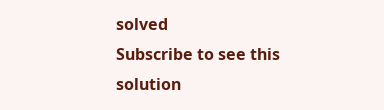solved
Subscribe to see this solution